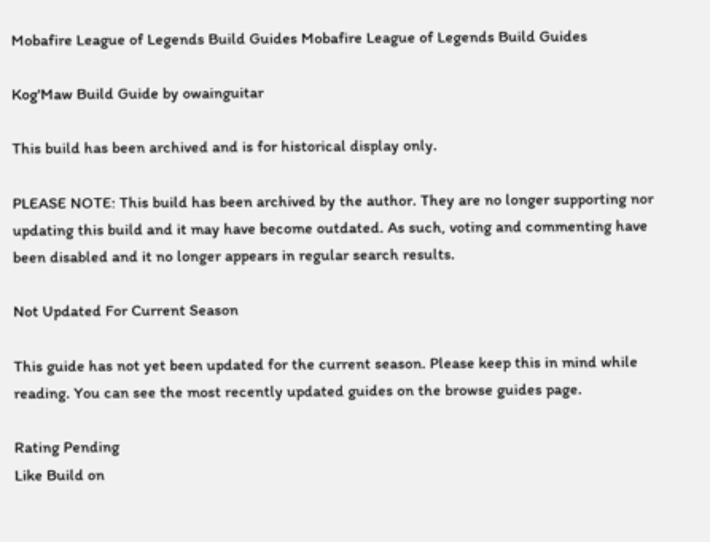Mobafire League of Legends Build Guides Mobafire League of Legends Build Guides

Kog'Maw Build Guide by owainguitar

This build has been archived and is for historical display only.

PLEASE NOTE: This build has been archived by the author. They are no longer supporting nor updating this build and it may have become outdated. As such, voting and commenting have been disabled and it no longer appears in regular search results.

Not Updated For Current Season

This guide has not yet been updated for the current season. Please keep this in mind while reading. You can see the most recently updated guides on the browse guides page.

Rating Pending
Like Build on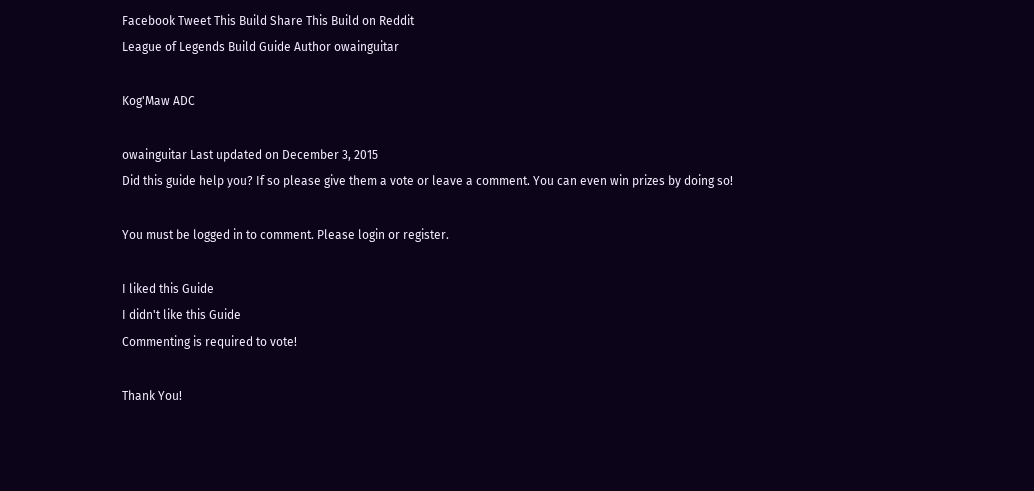Facebook Tweet This Build Share This Build on Reddit
League of Legends Build Guide Author owainguitar

Kog'Maw ADC

owainguitar Last updated on December 3, 2015
Did this guide help you? If so please give them a vote or leave a comment. You can even win prizes by doing so!

You must be logged in to comment. Please login or register.

I liked this Guide
I didn't like this Guide
Commenting is required to vote!

Thank You!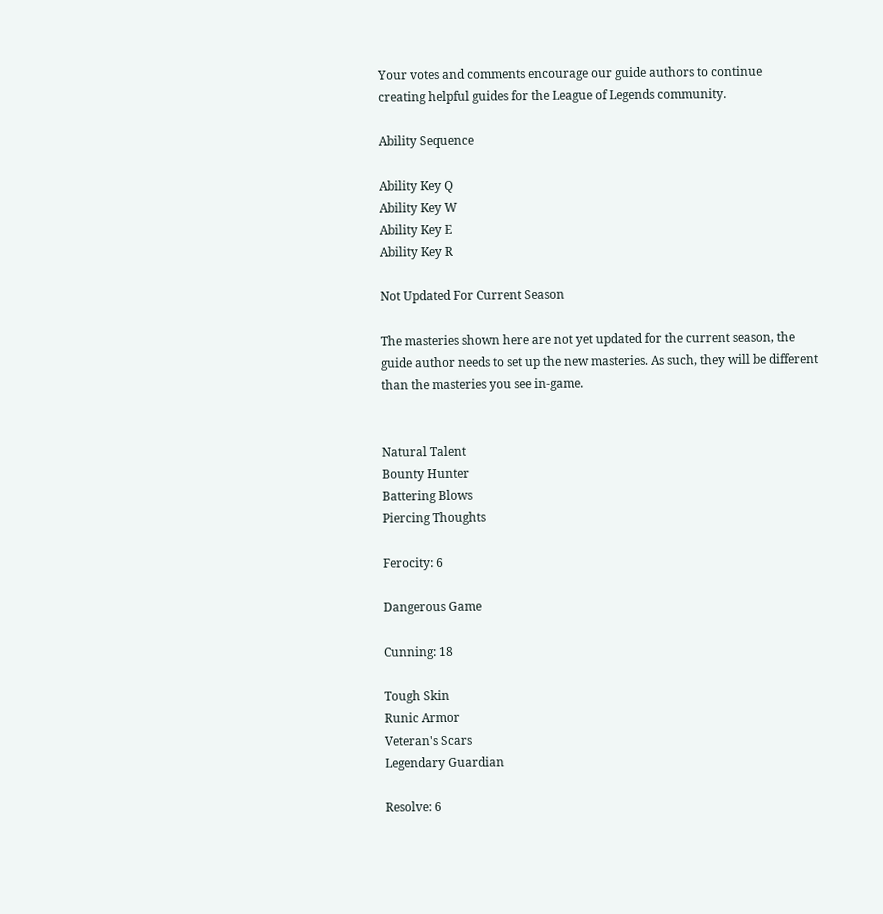Your votes and comments encourage our guide authors to continue
creating helpful guides for the League of Legends community.

Ability Sequence

Ability Key Q
Ability Key W
Ability Key E
Ability Key R

Not Updated For Current Season

The masteries shown here are not yet updated for the current season, the guide author needs to set up the new masteries. As such, they will be different than the masteries you see in-game.


Natural Talent
Bounty Hunter
Battering Blows
Piercing Thoughts

Ferocity: 6

Dangerous Game

Cunning: 18

Tough Skin
Runic Armor
Veteran's Scars
Legendary Guardian

Resolve: 6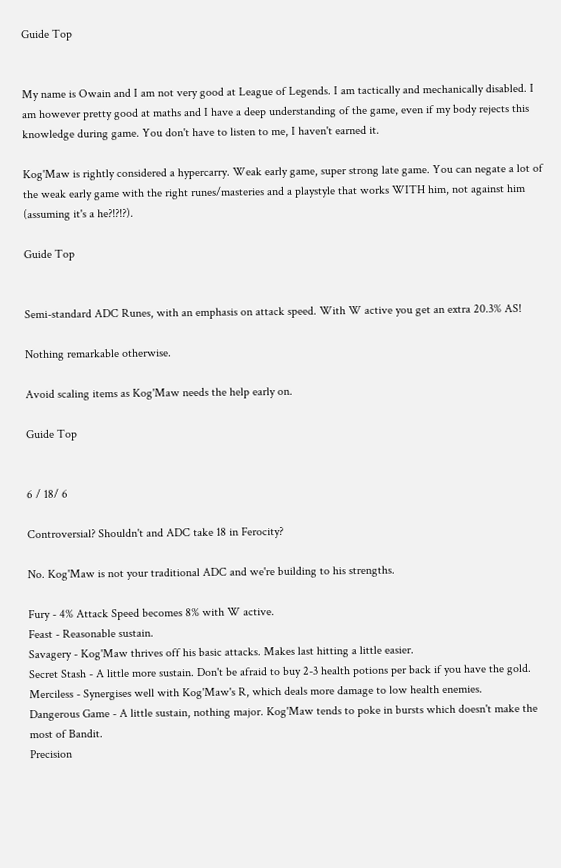Guide Top


My name is Owain and I am not very good at League of Legends. I am tactically and mechanically disabled. I am however pretty good at maths and I have a deep understanding of the game, even if my body rejects this knowledge during game. You don't have to listen to me, I haven't earned it.

Kog'Maw is rightly considered a hypercarry. Weak early game, super strong late game. You can negate a lot of the weak early game with the right runes/masteries and a playstyle that works WITH him, not against him (assuming it's a he?!?!?).

Guide Top


Semi-standard ADC Runes, with an emphasis on attack speed. With W active you get an extra 20.3% AS!

Nothing remarkable otherwise.

Avoid scaling items as Kog'Maw needs the help early on.

Guide Top


6 / 18/ 6

Controversial? Shouldn't and ADC take 18 in Ferocity?

No. Kog'Maw is not your traditional ADC and we're building to his strengths.

Fury - 4% Attack Speed becomes 8% with W active.
Feast - Reasonable sustain.
Savagery - Kog'Maw thrives off his basic attacks. Makes last hitting a little easier.
Secret Stash - A little more sustain. Don't be afraid to buy 2-3 health potions per back if you have the gold.
Merciless - Synergises well with Kog'Maw's R, which deals more damage to low health enemies.
Dangerous Game - A little sustain, nothing major. Kog'Maw tends to poke in bursts which doesn't make the most of Bandit.
Precision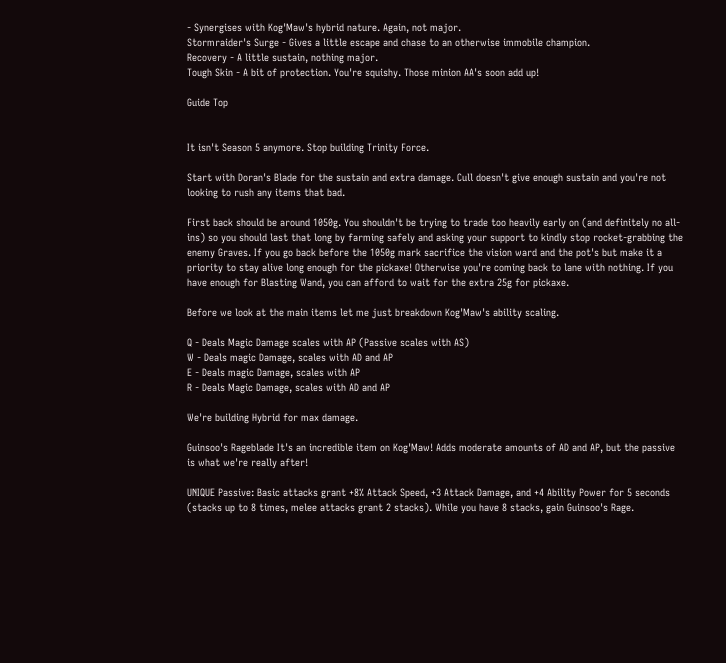- Synergises with Kog'Maw's hybrid nature. Again, not major.
Stormraider's Surge - Gives a little escape and chase to an otherwise immobile champion.
Recovery - A little sustain, nothing major.
Tough Skin - A bit of protection. You're squishy. Those minion AA's soon add up!

Guide Top


It isn't Season 5 anymore. Stop building Trinity Force.

Start with Doran's Blade for the sustain and extra damage. Cull doesn't give enough sustain and you're not looking to rush any items that bad.

First back should be around 1050g. You shouldn't be trying to trade too heavily early on (and definitely no all-ins) so you should last that long by farming safely and asking your support to kindly stop rocket-grabbing the enemy Graves. If you go back before the 1050g mark sacrifice the vision ward and the pot's but make it a priority to stay alive long enough for the pickaxe! Otherwise you're coming back to lane with nothing. If you have enough for Blasting Wand, you can afford to wait for the extra 25g for pickaxe.

Before we look at the main items let me just breakdown Kog'Maw's ability scaling.

Q - Deals Magic Damage scales with AP (Passive scales with AS)
W - Deals magic Damage, scales with AD and AP
E - Deals magic Damage, scales with AP
R - Deals Magic Damage, scales with AD and AP

We're building Hybrid for max damage.

Guinsoo's Rageblade It's an incredible item on Kog'Maw! Adds moderate amounts of AD and AP, but the passive is what we're really after!

UNIQUE Passive: Basic attacks grant +8% Attack Speed, +3 Attack Damage, and +4 Ability Power for 5 seconds (stacks up to 8 times, melee attacks grant 2 stacks). While you have 8 stacks, gain Guinsoo's Rage.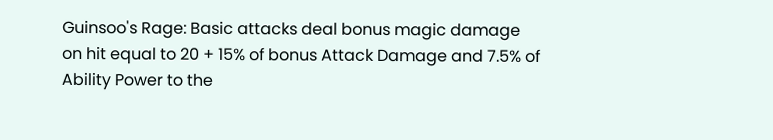Guinsoo's Rage: Basic attacks deal bonus magic damage on hit equal to 20 + 15% of bonus Attack Damage and 7.5% of Ability Power to the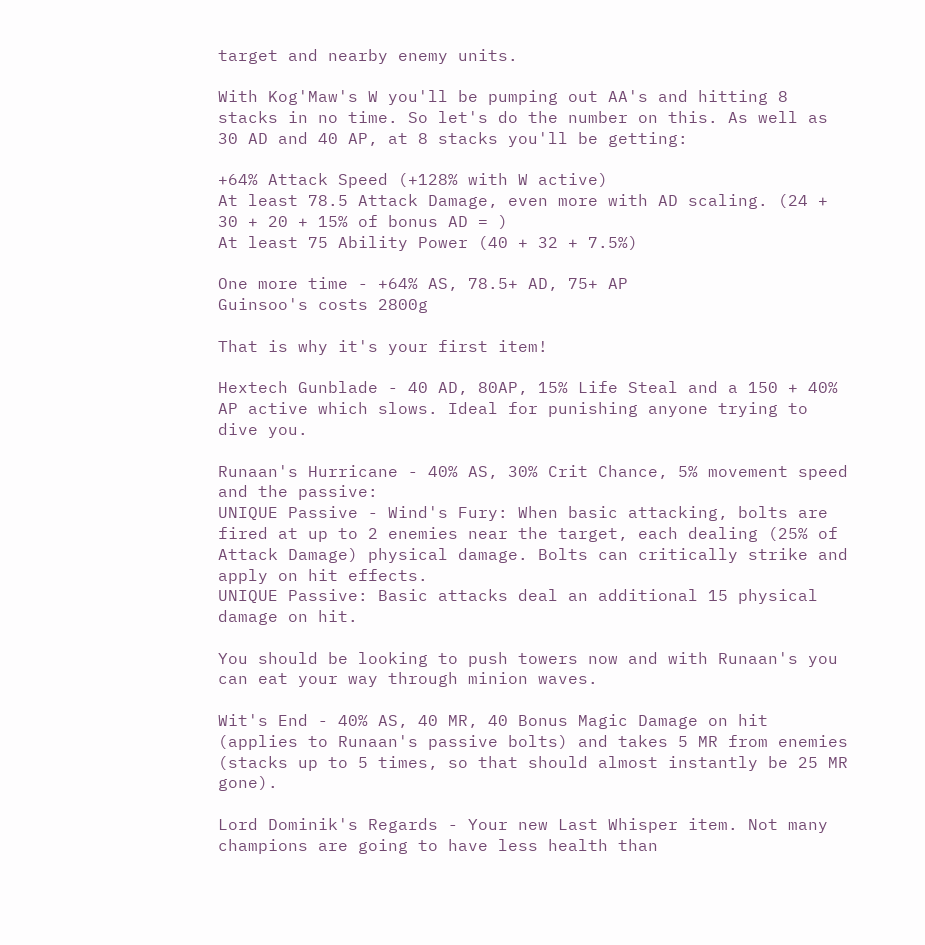target and nearby enemy units.

With Kog'Maw's W you'll be pumping out AA's and hitting 8 stacks in no time. So let's do the number on this. As well as 30 AD and 40 AP, at 8 stacks you'll be getting:

+64% Attack Speed (+128% with W active)
At least 78.5 Attack Damage, even more with AD scaling. (24 + 30 + 20 + 15% of bonus AD = )
At least 75 Ability Power (40 + 32 + 7.5%)

One more time - +64% AS, 78.5+ AD, 75+ AP
Guinsoo's costs 2800g

That is why it's your first item!

Hextech Gunblade - 40 AD, 80AP, 15% Life Steal and a 150 + 40% AP active which slows. Ideal for punishing anyone trying to dive you.

Runaan's Hurricane - 40% AS, 30% Crit Chance, 5% movement speed and the passive:
UNIQUE Passive - Wind's Fury: When basic attacking, bolts are fired at up to 2 enemies near the target, each dealing (25% of Attack Damage) physical damage. Bolts can critically strike and apply on hit effects.
UNIQUE Passive: Basic attacks deal an additional 15 physical damage on hit.

You should be looking to push towers now and with Runaan's you can eat your way through minion waves.

Wit's End - 40% AS, 40 MR, 40 Bonus Magic Damage on hit (applies to Runaan's passive bolts) and takes 5 MR from enemies (stacks up to 5 times, so that should almost instantly be 25 MR gone).

Lord Dominik's Regards - Your new Last Whisper item. Not many champions are going to have less health than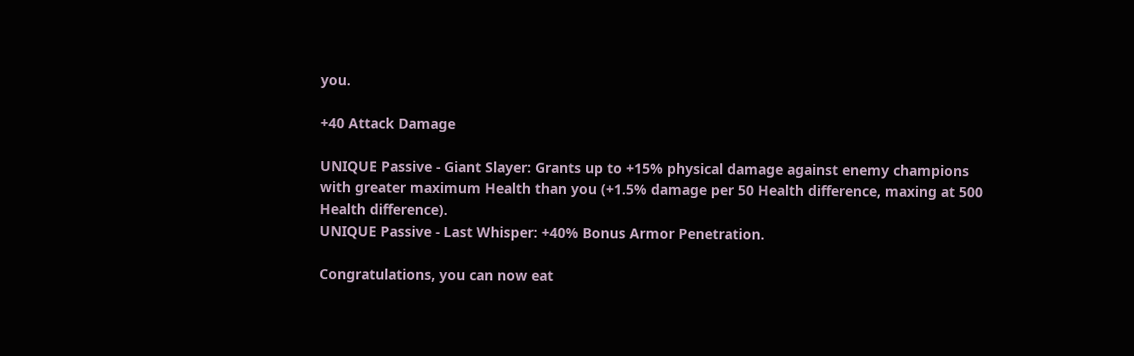you.

+40 Attack Damage

UNIQUE Passive - Giant Slayer: Grants up to +15% physical damage against enemy champions with greater maximum Health than you (+1.5% damage per 50 Health difference, maxing at 500 Health difference).
UNIQUE Passive - Last Whisper: +40% Bonus Armor Penetration.

Congratulations, you can now eat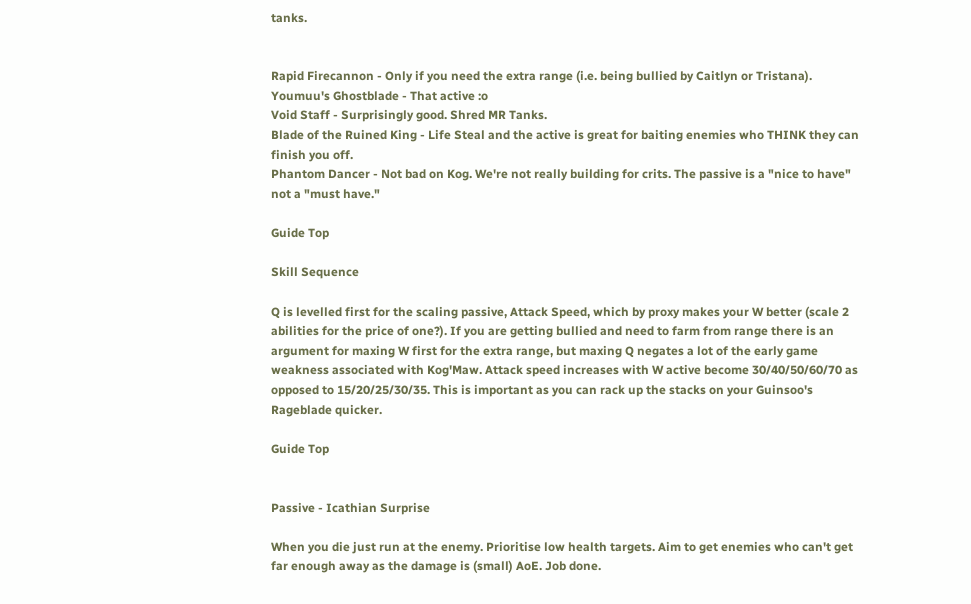tanks.


Rapid Firecannon - Only if you need the extra range (i.e. being bullied by Caitlyn or Tristana).
Youmuu's Ghostblade - That active :o
Void Staff - Surprisingly good. Shred MR Tanks.
Blade of the Ruined King - Life Steal and the active is great for baiting enemies who THINK they can finish you off.
Phantom Dancer - Not bad on Kog. We're not really building for crits. The passive is a "nice to have" not a "must have."

Guide Top

Skill Sequence

Q is levelled first for the scaling passive, Attack Speed, which by proxy makes your W better (scale 2 abilities for the price of one?). If you are getting bullied and need to farm from range there is an argument for maxing W first for the extra range, but maxing Q negates a lot of the early game weakness associated with Kog'Maw. Attack speed increases with W active become 30/40/50/60/70 as opposed to 15/20/25/30/35. This is important as you can rack up the stacks on your Guinsoo's Rageblade quicker.

Guide Top


Passive - Icathian Surprise

When you die just run at the enemy. Prioritise low health targets. Aim to get enemies who can't get far enough away as the damage is (small) AoE. Job done.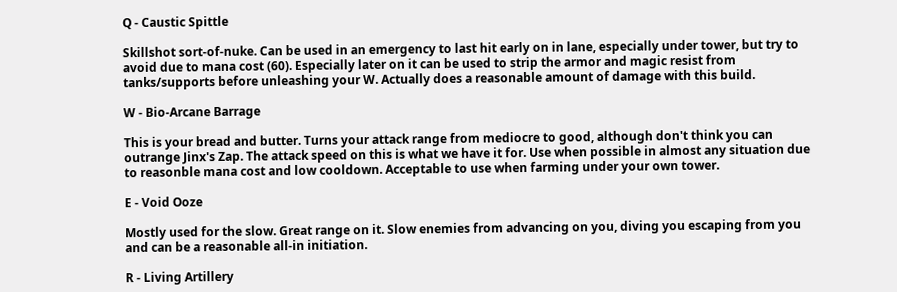Q - Caustic Spittle

Skillshot sort-of-nuke. Can be used in an emergency to last hit early on in lane, especially under tower, but try to avoid due to mana cost (60). Especially later on it can be used to strip the armor and magic resist from tanks/supports before unleashing your W. Actually does a reasonable amount of damage with this build.

W - Bio-Arcane Barrage

This is your bread and butter. Turns your attack range from mediocre to good, although don't think you can outrange Jinx's Zap. The attack speed on this is what we have it for. Use when possible in almost any situation due to reasonble mana cost and low cooldown. Acceptable to use when farming under your own tower.

E - Void Ooze

Mostly used for the slow. Great range on it. Slow enemies from advancing on you, diving you escaping from you and can be a reasonable all-in initiation.

R - Living Artillery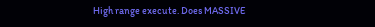High range execute. Does MASSIVE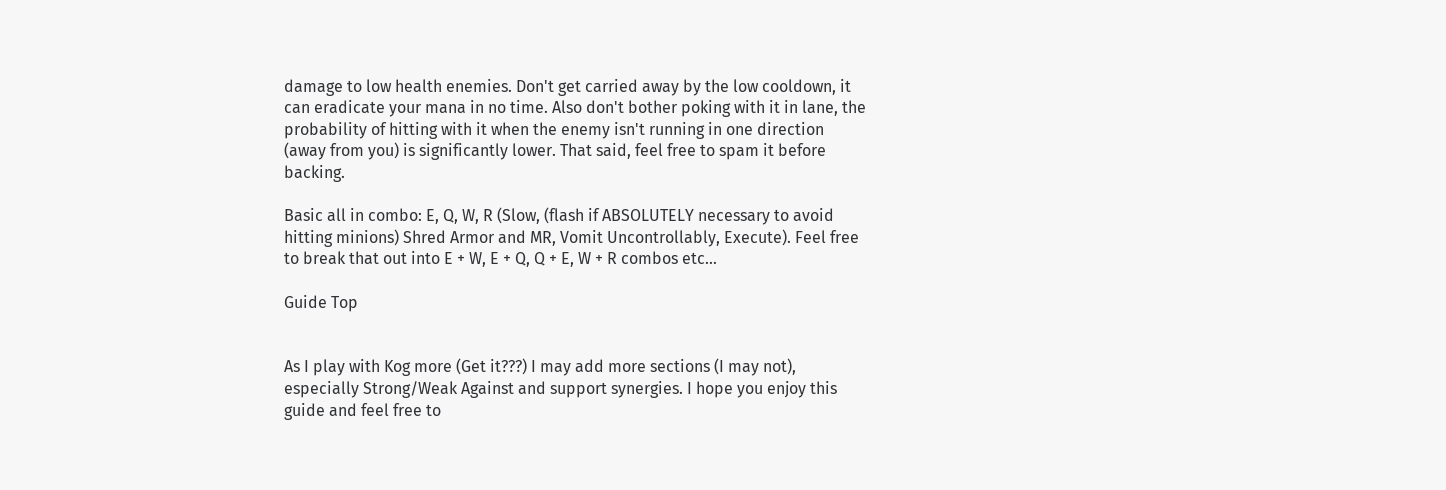damage to low health enemies. Don't get carried away by the low cooldown, it can eradicate your mana in no time. Also don't bother poking with it in lane, the probability of hitting with it when the enemy isn't running in one direction (away from you) is significantly lower. That said, feel free to spam it before backing.

Basic all in combo: E, Q, W, R (Slow, (flash if ABSOLUTELY necessary to avoid hitting minions) Shred Armor and MR, Vomit Uncontrollably, Execute). Feel free to break that out into E + W, E + Q, Q + E, W + R combos etc...

Guide Top


As I play with Kog more (Get it???) I may add more sections (I may not), especially Strong/Weak Against and support synergies. I hope you enjoy this guide and feel free to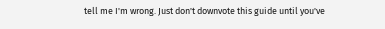tell me I'm wrong. Just don't downvote this guide until you've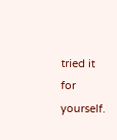tried it for yourself.